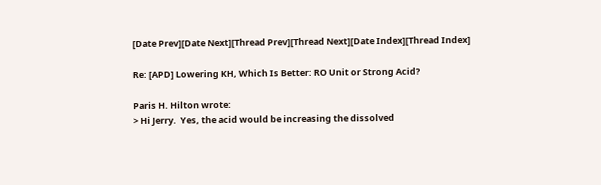[Date Prev][Date Next][Thread Prev][Thread Next][Date Index][Thread Index]

Re: [APD] Lowering KH, Which Is Better: RO Unit or Strong Acid?

Paris H. Hilton wrote:
> Hi Jerry.  Yes, the acid would be increasing the dissolved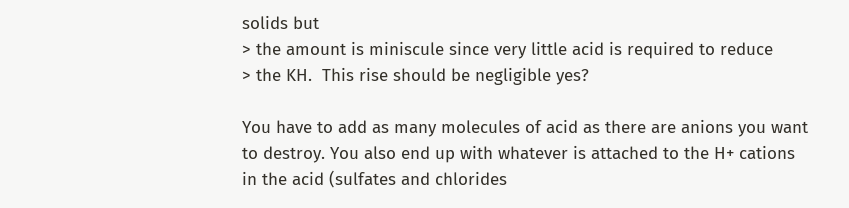solids but
> the amount is miniscule since very little acid is required to reduce
> the KH.  This rise should be negligible yes?

You have to add as many molecules of acid as there are anions you want
to destroy. You also end up with whatever is attached to the H+ cations
in the acid (sulfates and chlorides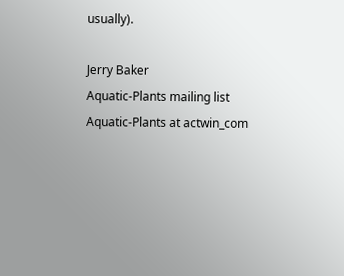usually).

Jerry Baker
Aquatic-Plants mailing list
Aquatic-Plants at actwin_com